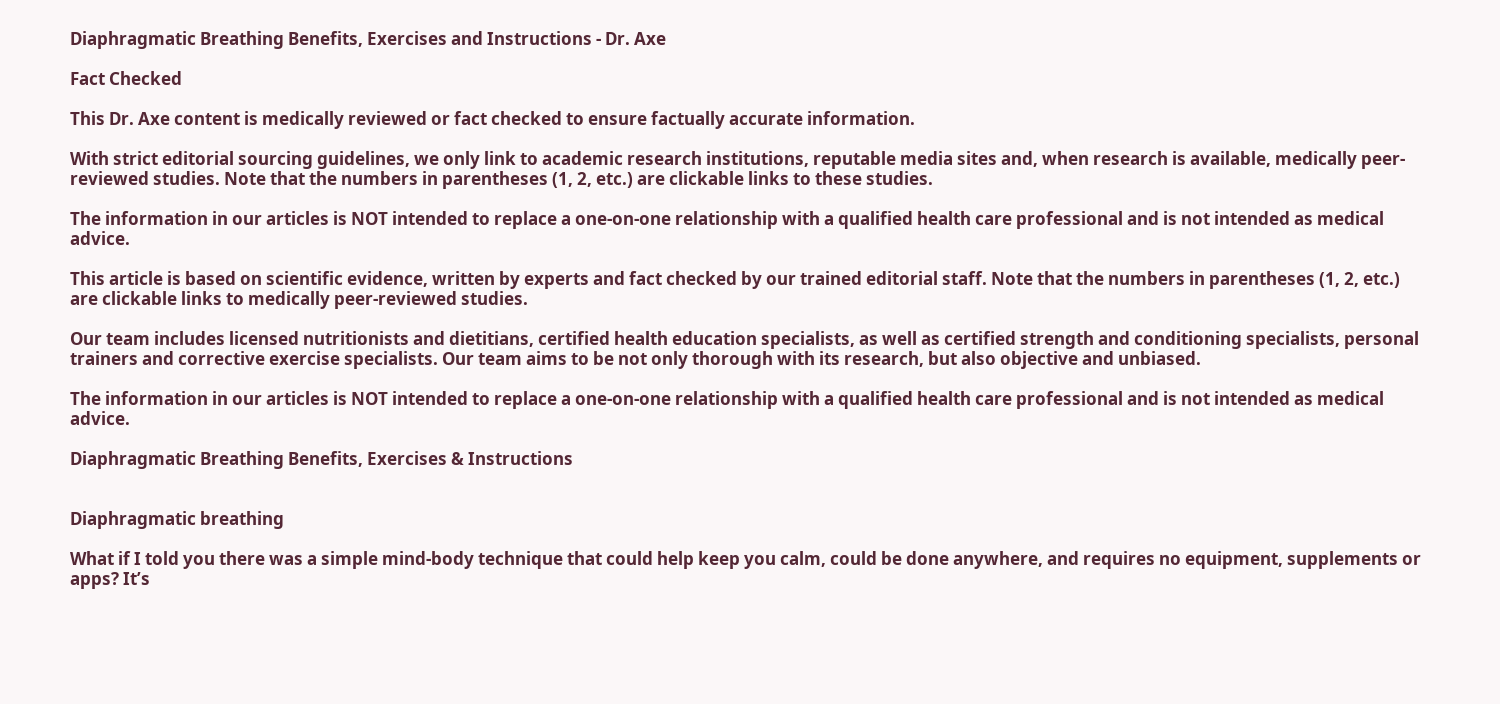Diaphragmatic Breathing Benefits, Exercises and Instructions - Dr. Axe

Fact Checked

This Dr. Axe content is medically reviewed or fact checked to ensure factually accurate information.

With strict editorial sourcing guidelines, we only link to academic research institutions, reputable media sites and, when research is available, medically peer-reviewed studies. Note that the numbers in parentheses (1, 2, etc.) are clickable links to these studies.

The information in our articles is NOT intended to replace a one-on-one relationship with a qualified health care professional and is not intended as medical advice.

This article is based on scientific evidence, written by experts and fact checked by our trained editorial staff. Note that the numbers in parentheses (1, 2, etc.) are clickable links to medically peer-reviewed studies.

Our team includes licensed nutritionists and dietitians, certified health education specialists, as well as certified strength and conditioning specialists, personal trainers and corrective exercise specialists. Our team aims to be not only thorough with its research, but also objective and unbiased.

The information in our articles is NOT intended to replace a one-on-one relationship with a qualified health care professional and is not intended as medical advice.

Diaphragmatic Breathing Benefits, Exercises & Instructions


Diaphragmatic breathing

What if I told you there was a simple mind-body technique that could help keep you calm, could be done anywhere, and requires no equipment, supplements or apps? It’s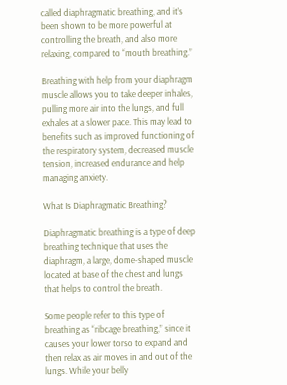called diaphragmatic breathing, and it’s been shown to be more powerful at controlling the breath, and also more relaxing, compared to “mouth breathing.”

Breathing with help from your diaphragm muscle allows you to take deeper inhales, pulling more air into the lungs, and full exhales at a slower pace. This may lead to benefits such as improved functioning of the respiratory system, decreased muscle tension, increased endurance and help managing anxiety.

What Is Diaphragmatic Breathing?

Diaphragmatic breathing is a type of deep breathing technique that uses the diaphragm, a large, dome-shaped muscle located at base of the chest and lungs that helps to control the breath.

Some people refer to this type of breathing as “ribcage breathing,” since it causes your lower torso to expand and then relax as air moves in and out of the lungs. While your belly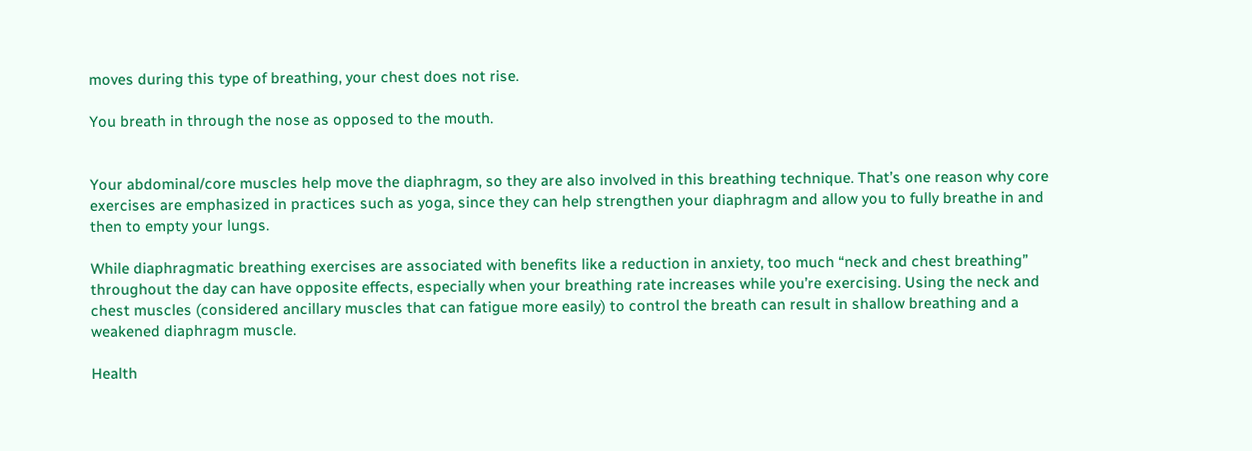moves during this type of breathing, your chest does not rise.

You breath in through the nose as opposed to the mouth.


Your abdominal/core muscles help move the diaphragm, so they are also involved in this breathing technique. That’s one reason why core exercises are emphasized in practices such as yoga, since they can help strengthen your diaphragm and allow you to fully breathe in and then to empty your lungs.

While diaphragmatic breathing exercises are associated with benefits like a reduction in anxiety, too much “neck and chest breathing” throughout the day can have opposite effects, especially when your breathing rate increases while you’re exercising. Using the neck and chest muscles (considered ancillary muscles that can fatigue more easily) to control the breath can result in shallow breathing and a weakened diaphragm muscle.

Health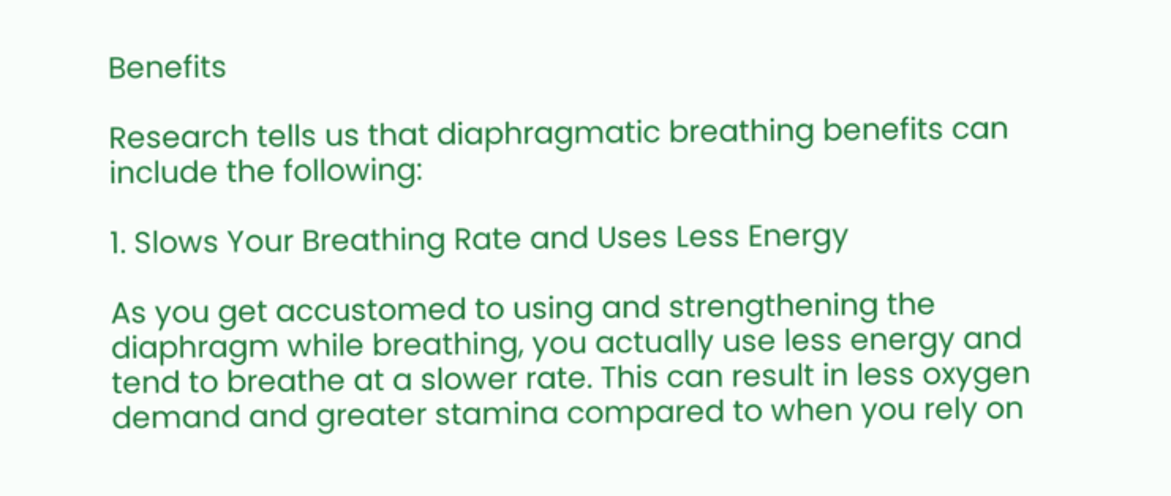Benefits

Research tells us that diaphragmatic breathing benefits can include the following:

1. Slows Your Breathing Rate and Uses Less Energy

As you get accustomed to using and strengthening the diaphragm while breathing, you actually use less energy and tend to breathe at a slower rate. This can result in less oxygen demand and greater stamina compared to when you rely on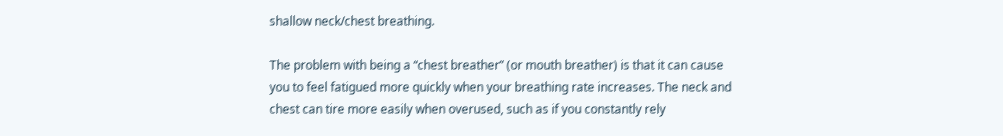shallow neck/chest breathing.

The problem with being a “chest breather” (or mouth breather) is that it can cause you to feel fatigued more quickly when your breathing rate increases. The neck and chest can tire more easily when overused, such as if you constantly rely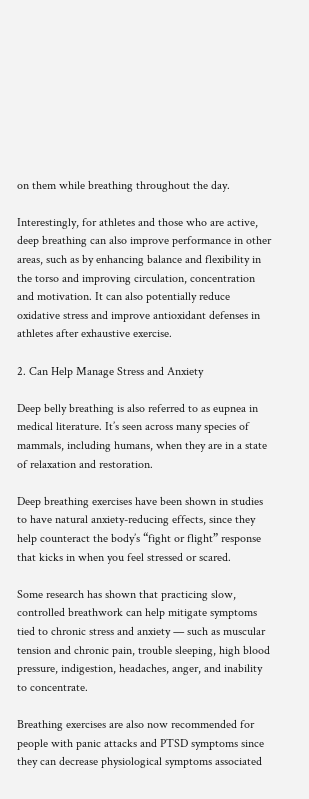on them while breathing throughout the day.

Interestingly, for athletes and those who are active, deep breathing can also improve performance in other areas, such as by enhancing balance and flexibility in the torso and improving circulation, concentration and motivation. It can also potentially reduce oxidative stress and improve antioxidant defenses in athletes after exhaustive exercise.

2. Can Help Manage Stress and Anxiety

Deep belly breathing is also referred to as eupnea in medical literature. It’s seen across many species of mammals, including humans, when they are in a state of relaxation and restoration.

Deep breathing exercises have been shown in studies to have natural anxiety-reducing effects, since they help counteract the body’s “fight or flight” response that kicks in when you feel stressed or scared.

Some research has shown that practicing slow, controlled breathwork can help mitigate symptoms tied to chronic stress and anxiety — such as muscular tension and chronic pain, trouble sleeping, high blood pressure, indigestion, headaches, anger, and inability to concentrate.

Breathing exercises are also now recommended for people with panic attacks and PTSD symptoms since they can decrease physiological symptoms associated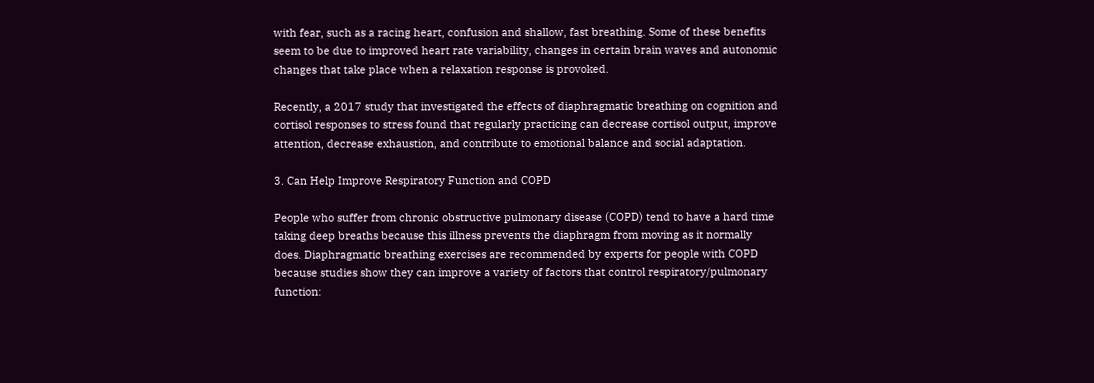with fear, such as a racing heart, confusion and shallow, fast breathing. Some of these benefits seem to be due to improved heart rate variability, changes in certain brain waves and autonomic changes that take place when a relaxation response is provoked.

Recently, a 2017 study that investigated the effects of diaphragmatic breathing on cognition and cortisol responses to stress found that regularly practicing can decrease cortisol output, improve attention, decrease exhaustion, and contribute to emotional balance and social adaptation.

3. Can Help Improve Respiratory Function and COPD

People who suffer from chronic obstructive pulmonary disease (COPD) tend to have a hard time taking deep breaths because this illness prevents the diaphragm from moving as it normally does. Diaphragmatic breathing exercises are recommended by experts for people with COPD because studies show they can improve a variety of factors that control respiratory/pulmonary function: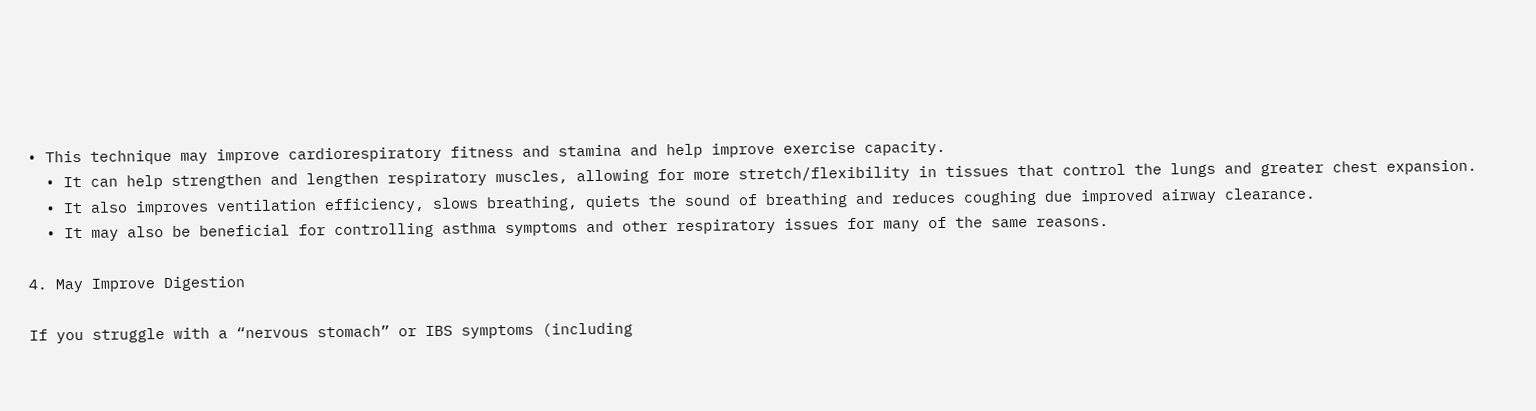• This technique may improve cardiorespiratory fitness and stamina and help improve exercise capacity.
  • It can help strengthen and lengthen respiratory muscles, allowing for more stretch/flexibility in tissues that control the lungs and greater chest expansion.
  • It also improves ventilation efficiency, slows breathing, quiets the sound of breathing and reduces coughing due improved airway clearance.
  • It may also be beneficial for controlling asthma symptoms and other respiratory issues for many of the same reasons.

4. May Improve Digestion

If you struggle with a “nervous stomach” or IBS symptoms (including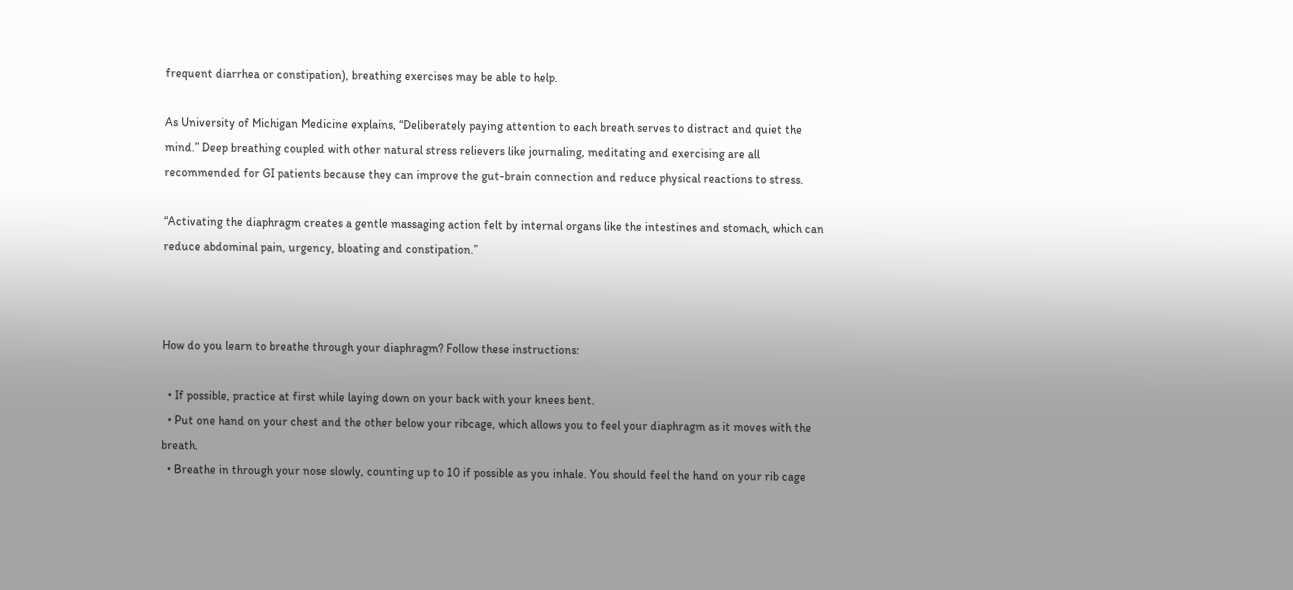frequent diarrhea or constipation), breathing exercises may be able to help.

As University of Michigan Medicine explains, “Deliberately paying attention to each breath serves to distract and quiet the mind.” Deep breathing coupled with other natural stress relievers like journaling, meditating and exercising are all recommended for GI patients because they can improve the gut-brain connection and reduce physical reactions to stress.

“Activating the diaphragm creates a gentle massaging action felt by internal organs like the intestines and stomach, which can reduce abdominal pain, urgency, bloating and constipation.”



How do you learn to breathe through your diaphragm? Follow these instructions:

  • If possible, practice at first while laying down on your back with your knees bent.
  • Put one hand on your chest and the other below your ribcage, which allows you to feel your diaphragm as it moves with the breath.
  • Breathe in through your nose slowly, counting up to 10 if possible as you inhale. You should feel the hand on your rib cage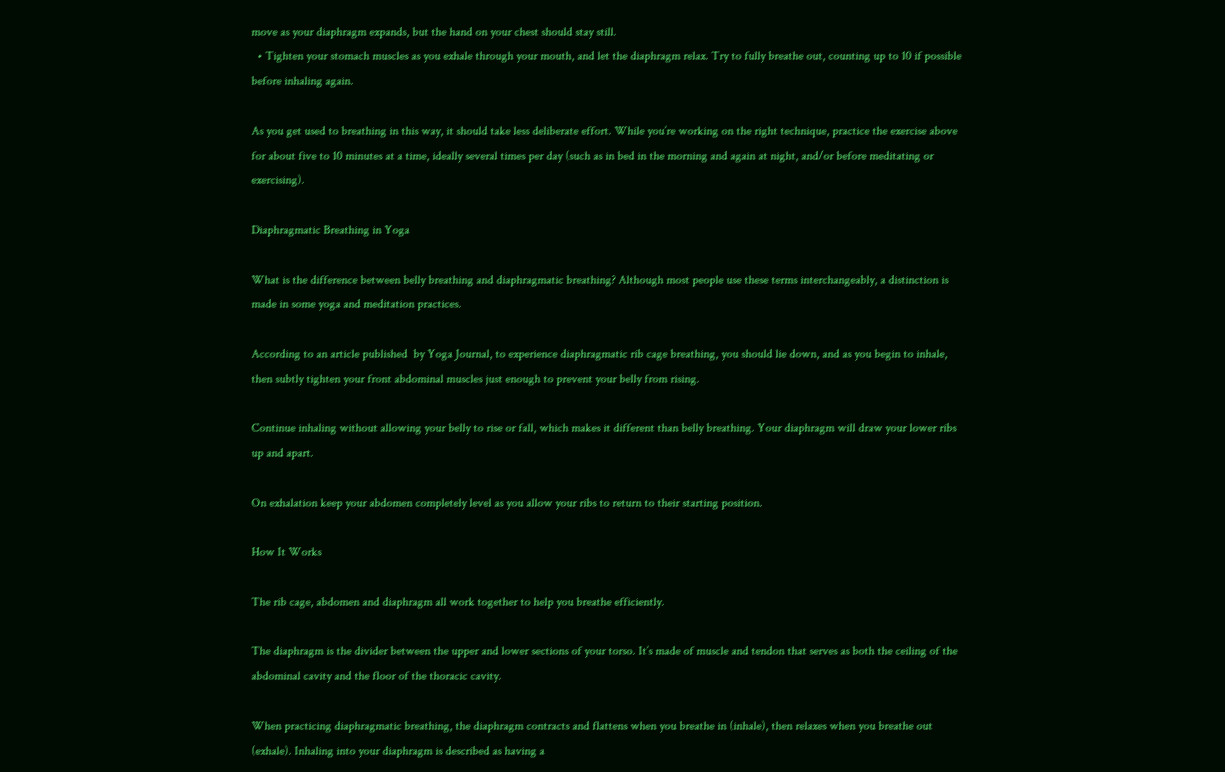move as your diaphragm expands, but the hand on your chest should stay still.
  • Tighten your stomach muscles as you exhale through your mouth, and let the diaphragm relax. Try to fully breathe out, counting up to 10 if possible before inhaling again.

As you get used to breathing in this way, it should take less deliberate effort. While you’re working on the right technique, practice the exercise above for about five to 10 minutes at a time, ideally several times per day (such as in bed in the morning and again at night, and/or before meditating or exercising).

Diaphragmatic Breathing in Yoga

What is the difference between belly breathing and diaphragmatic breathing? Although most people use these terms interchangeably, a distinction is made in some yoga and meditation practices.

According to an article published  by Yoga Journal, to experience diaphragmatic rib cage breathing, you should lie down, and as you begin to inhale, then subtly tighten your front abdominal muscles just enough to prevent your belly from rising.

Continue inhaling without allowing your belly to rise or fall, which makes it different than belly breathing. Your diaphragm will draw your lower ribs up and apart.

On exhalation keep your abdomen completely level as you allow your ribs to return to their starting position.

How It Works

The rib cage, abdomen and diaphragm all work together to help you breathe efficiently.

The diaphragm is the divider between the upper and lower sections of your torso. It’s made of muscle and tendon that serves as both the ceiling of the abdominal cavity and the floor of the thoracic cavity.

When practicing diaphragmatic breathing, the diaphragm contracts and flattens when you breathe in (inhale), then relaxes when you breathe out (exhale). Inhaling into your diaphragm is described as having a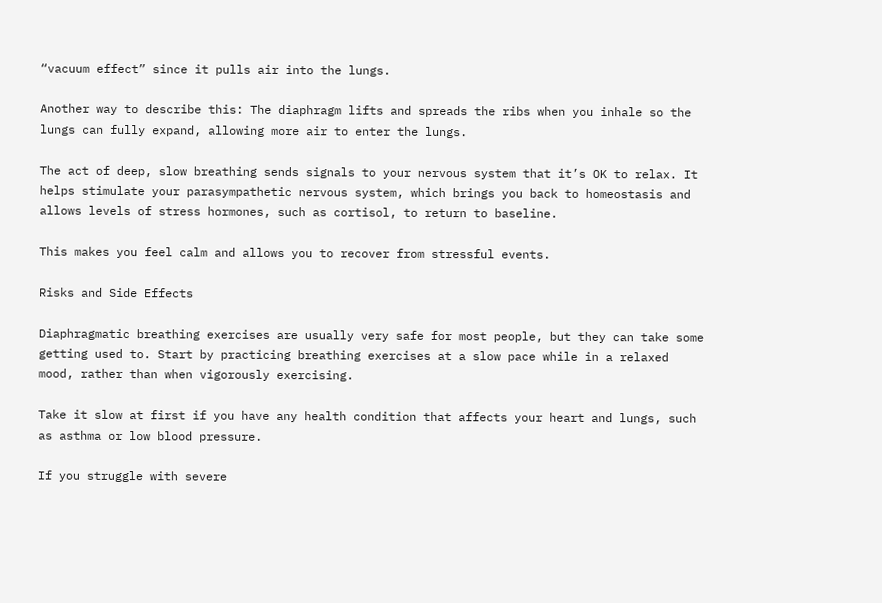“vacuum effect” since it pulls air into the lungs.

Another way to describe this: The diaphragm lifts and spreads the ribs when you inhale so the lungs can fully expand, allowing more air to enter the lungs.

The act of deep, slow breathing sends signals to your nervous system that it’s OK to relax. It helps stimulate your parasympathetic nervous system, which brings you back to homeostasis and allows levels of stress hormones, such as cortisol, to return to baseline.

This makes you feel calm and allows you to recover from stressful events.

Risks and Side Effects

Diaphragmatic breathing exercises are usually very safe for most people, but they can take some getting used to. Start by practicing breathing exercises at a slow pace while in a relaxed mood, rather than when vigorously exercising.

Take it slow at first if you have any health condition that affects your heart and lungs, such as asthma or low blood pressure.

If you struggle with severe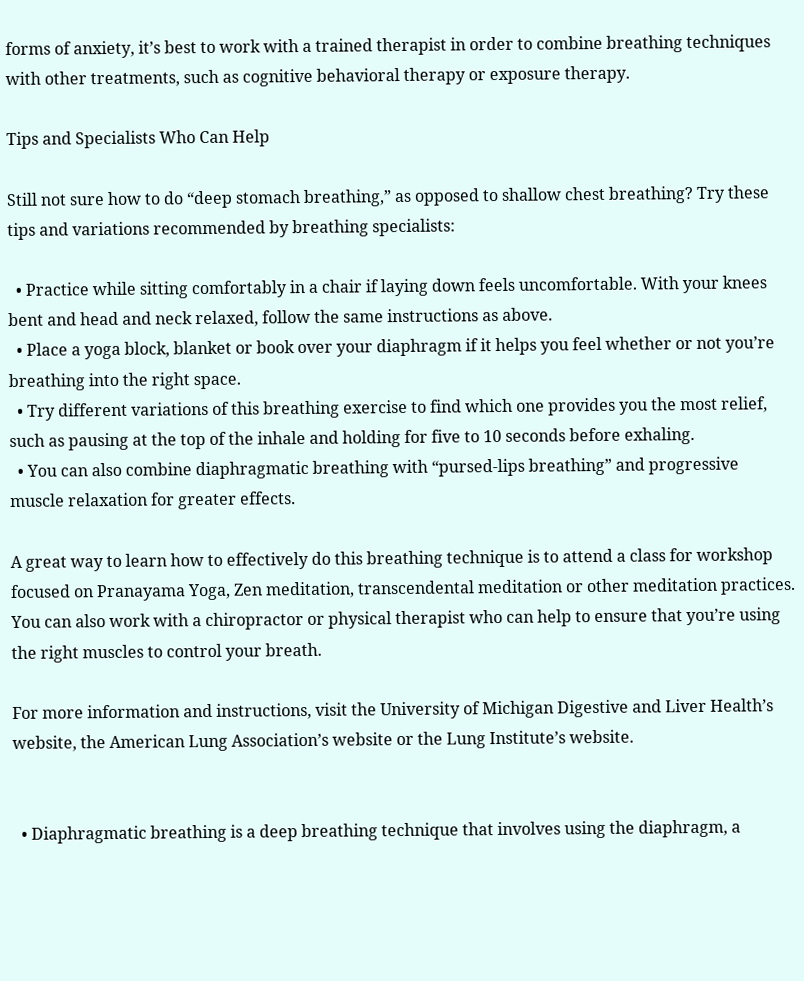forms of anxiety, it’s best to work with a trained therapist in order to combine breathing techniques with other treatments, such as cognitive behavioral therapy or exposure therapy.

Tips and Specialists Who Can Help

Still not sure how to do “deep stomach breathing,” as opposed to shallow chest breathing? Try these tips and variations recommended by breathing specialists:

  • Practice while sitting comfortably in a chair if laying down feels uncomfortable. With your knees bent and head and neck relaxed, follow the same instructions as above.
  • Place a yoga block, blanket or book over your diaphragm if it helps you feel whether or not you’re breathing into the right space.
  • Try different variations of this breathing exercise to find which one provides you the most relief, such as pausing at the top of the inhale and holding for five to 10 seconds before exhaling.
  • You can also combine diaphragmatic breathing with “pursed-lips breathing” and progressive muscle relaxation for greater effects.

A great way to learn how to effectively do this breathing technique is to attend a class for workshop focused on Pranayama Yoga, Zen meditation, transcendental meditation or other meditation practices. You can also work with a chiropractor or physical therapist who can help to ensure that you’re using the right muscles to control your breath.

For more information and instructions, visit the University of Michigan Digestive and Liver Health’s website, the American Lung Association’s website or the Lung Institute’s website.


  • Diaphragmatic breathing is a deep breathing technique that involves using the diaphragm, a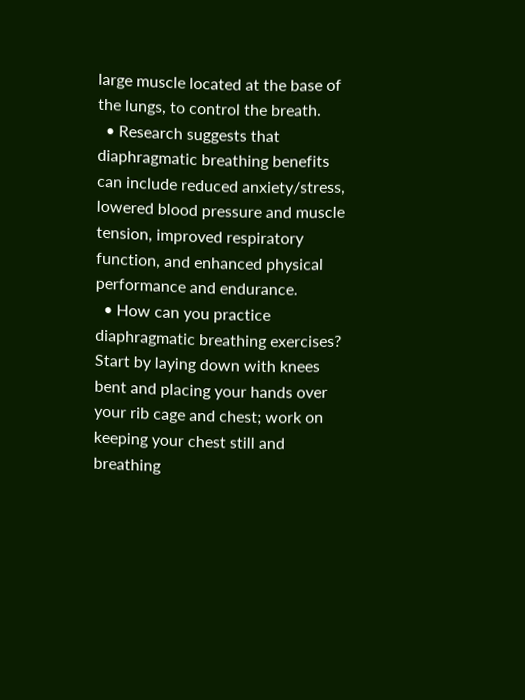large muscle located at the base of the lungs, to control the breath.
  • Research suggests that diaphragmatic breathing benefits can include reduced anxiety/stress, lowered blood pressure and muscle tension, improved respiratory function, and enhanced physical performance and endurance.
  • How can you practice diaphragmatic breathing exercises? Start by laying down with knees bent and placing your hands over your rib cage and chest; work on keeping your chest still and breathing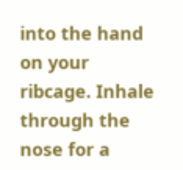into the hand on your ribcage. Inhale through the nose for a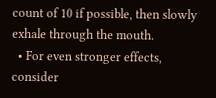count of 10 if possible, then slowly exhale through the mouth.
  • For even stronger effects, consider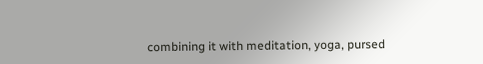combining it with meditation, yoga, pursed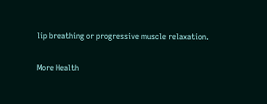lip breathing or progressive muscle relaxation.

More Health